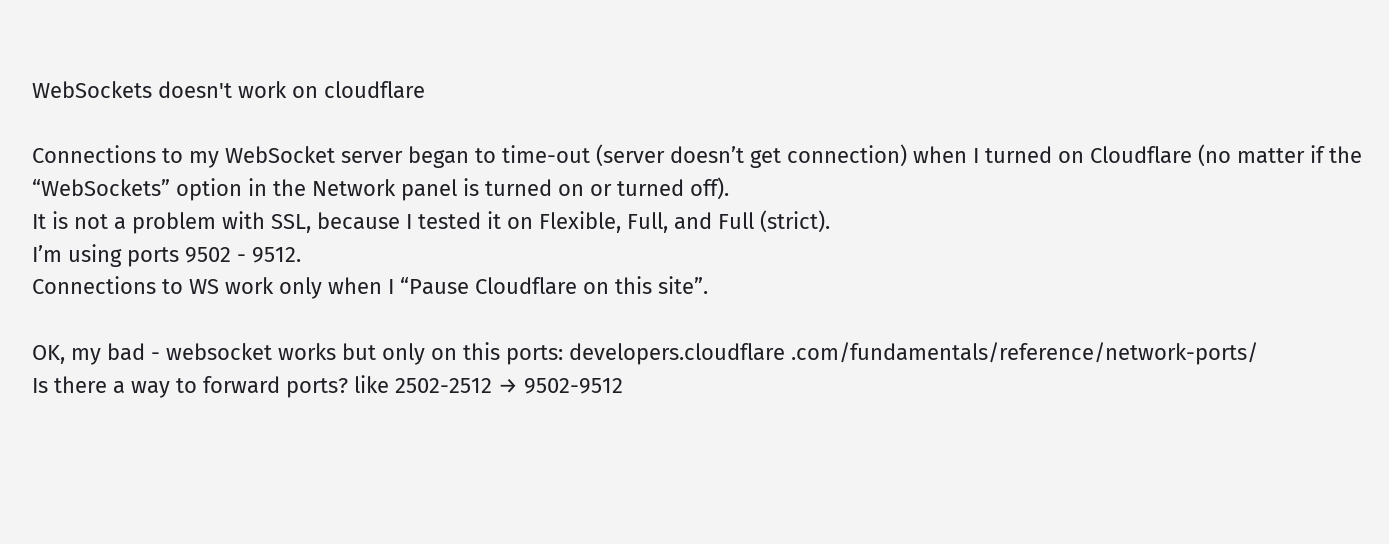WebSockets doesn't work on cloudflare

Connections to my WebSocket server began to time-out (server doesn’t get connection) when I turned on Cloudflare (no matter if the “WebSockets” option in the Network panel is turned on or turned off).
It is not a problem with SSL, because I tested it on Flexible, Full, and Full (strict).
I’m using ports 9502 - 9512.
Connections to WS work only when I “Pause Cloudflare on this site”.

OK, my bad - websocket works but only on this ports: developers.cloudflare .com/fundamentals/reference/network-ports/
Is there a way to forward ports? like 2502-2512 → 9502-9512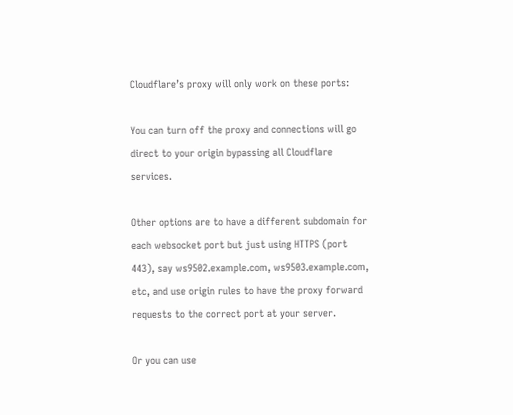Cloudflare’s proxy will only work on these ports:

You can turn off the proxy and connections will go direct to your origin bypassing all Cloudflare services.

Other options are to have a different subdomain for each websocket port but just using HTTPS (port 443), say ws9502.example.com, ws9503.example.com, etc, and use origin rules to have the proxy forward requests to the correct port at your server.

Or you can use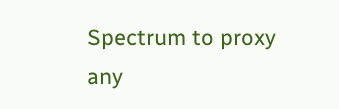Spectrum to proxy any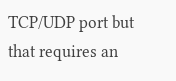TCP/UDP port but that requires an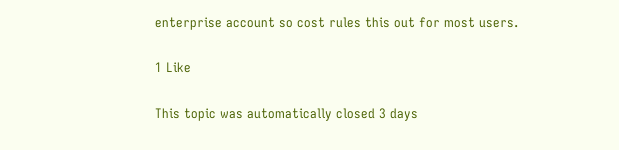enterprise account so cost rules this out for most users.

1 Like

This topic was automatically closed 3 days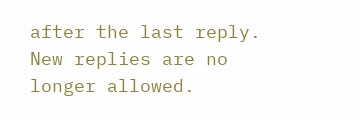after the last reply. New replies are no longer allowed.